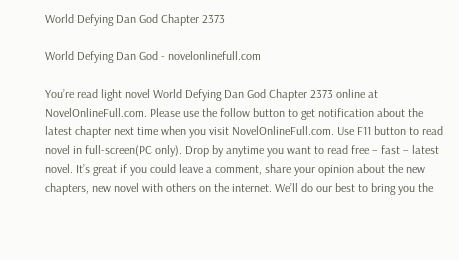World Defying Dan God Chapter 2373

World Defying Dan God - novelonlinefull.com

You’re read light novel World Defying Dan God Chapter 2373 online at NovelOnlineFull.com. Please use the follow button to get notification about the latest chapter next time when you visit NovelOnlineFull.com. Use F11 button to read novel in full-screen(PC only). Drop by anytime you want to read free – fast – latest novel. It’s great if you could leave a comment, share your opinion about the new chapters, new novel with others on the internet. We’ll do our best to bring you the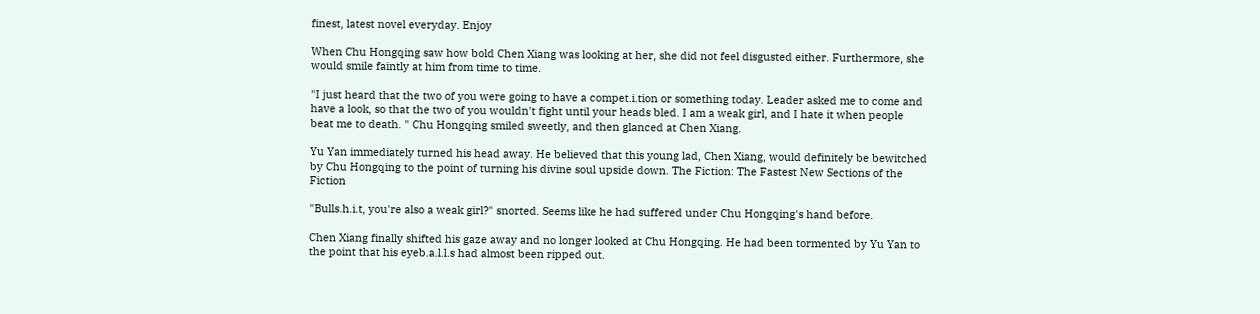finest, latest novel everyday. Enjoy

When Chu Hongqing saw how bold Chen Xiang was looking at her, she did not feel disgusted either. Furthermore, she would smile faintly at him from time to time.

"I just heard that the two of you were going to have a compet.i.tion or something today. Leader asked me to come and have a look, so that the two of you wouldn't fight until your heads bled. I am a weak girl, and I hate it when people beat me to death. " Chu Hongqing smiled sweetly, and then glanced at Chen Xiang.

Yu Yan immediately turned his head away. He believed that this young lad, Chen Xiang, would definitely be bewitched by Chu Hongqing to the point of turning his divine soul upside down. The Fiction: The Fastest New Sections of the Fiction

"Bulls.h.i.t, you're also a weak girl?" snorted. Seems like he had suffered under Chu Hongqing's hand before.

Chen Xiang finally shifted his gaze away and no longer looked at Chu Hongqing. He had been tormented by Yu Yan to the point that his eyeb.a.l.l.s had almost been ripped out.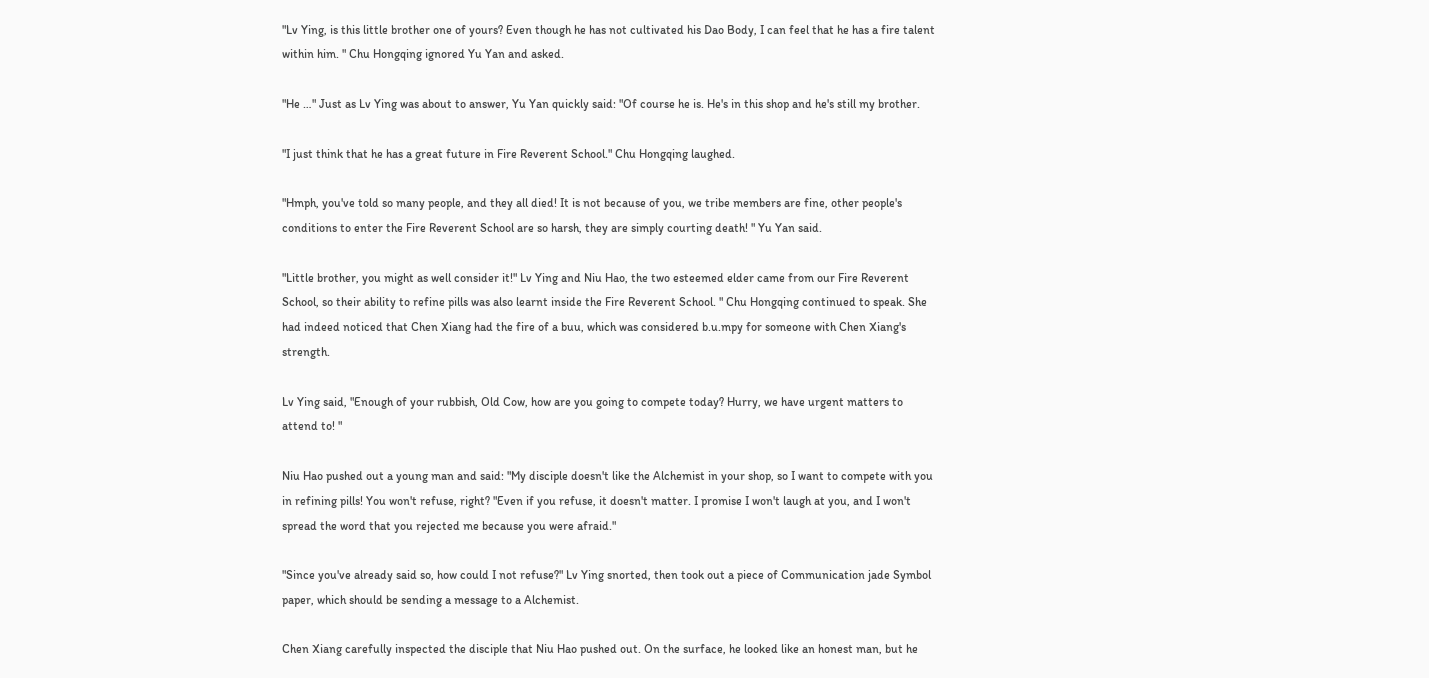"Lv Ying, is this little brother one of yours? Even though he has not cultivated his Dao Body, I can feel that he has a fire talent within him. " Chu Hongqing ignored Yu Yan and asked.

"He …" Just as Lv Ying was about to answer, Yu Yan quickly said: "Of course he is. He's in this shop and he's still my brother.

"I just think that he has a great future in Fire Reverent School." Chu Hongqing laughed.

"Hmph, you've told so many people, and they all died! It is not because of you, we tribe members are fine, other people's conditions to enter the Fire Reverent School are so harsh, they are simply courting death! " Yu Yan said.

"Little brother, you might as well consider it!" Lv Ying and Niu Hao, the two esteemed elder came from our Fire Reverent School, so their ability to refine pills was also learnt inside the Fire Reverent School. " Chu Hongqing continued to speak. She had indeed noticed that Chen Xiang had the fire of a buu, which was considered b.u.mpy for someone with Chen Xiang's strength.

Lv Ying said, "Enough of your rubbish, Old Cow, how are you going to compete today? Hurry, we have urgent matters to attend to! "

Niu Hao pushed out a young man and said: "My disciple doesn't like the Alchemist in your shop, so I want to compete with you in refining pills! You won't refuse, right? "Even if you refuse, it doesn't matter. I promise I won't laugh at you, and I won't spread the word that you rejected me because you were afraid."

"Since you've already said so, how could I not refuse?" Lv Ying snorted, then took out a piece of Communication jade Symbol paper, which should be sending a message to a Alchemist.

Chen Xiang carefully inspected the disciple that Niu Hao pushed out. On the surface, he looked like an honest man, but he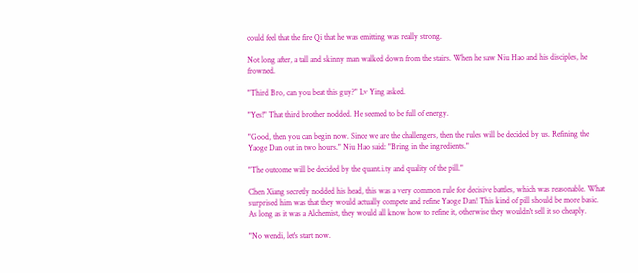could feel that the fire Qi that he was emitting was really strong.

Not long after, a tall and skinny man walked down from the stairs. When he saw Niu Hao and his disciples, he frowned.

"Third Bro, can you beat this guy?" Lv Ying asked.

"Yes!" That third brother nodded. He seemed to be full of energy.

"Good, then you can begin now. Since we are the challengers, then the rules will be decided by us. Refining the Yaoge Dan out in two hours." Niu Hao said: "Bring in the ingredients."

"The outcome will be decided by the quant.i.ty and quality of the pill."

Chen Xiang secretly nodded his head, this was a very common rule for decisive battles, which was reasonable. What surprised him was that they would actually compete and refine Yaoge Dan! This kind of pill should be more basic. As long as it was a Alchemist, they would all know how to refine it, otherwise they wouldn't sell it so cheaply.

"No wendi, let's start now.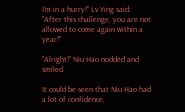I'm in a hurry!" Lv Ying said: "After this challenge, you are not allowed to come again within a year!"

"Alright!" Niu Hao nodded and smiled.

It could be seen that Niu Hao had a lot of confidence,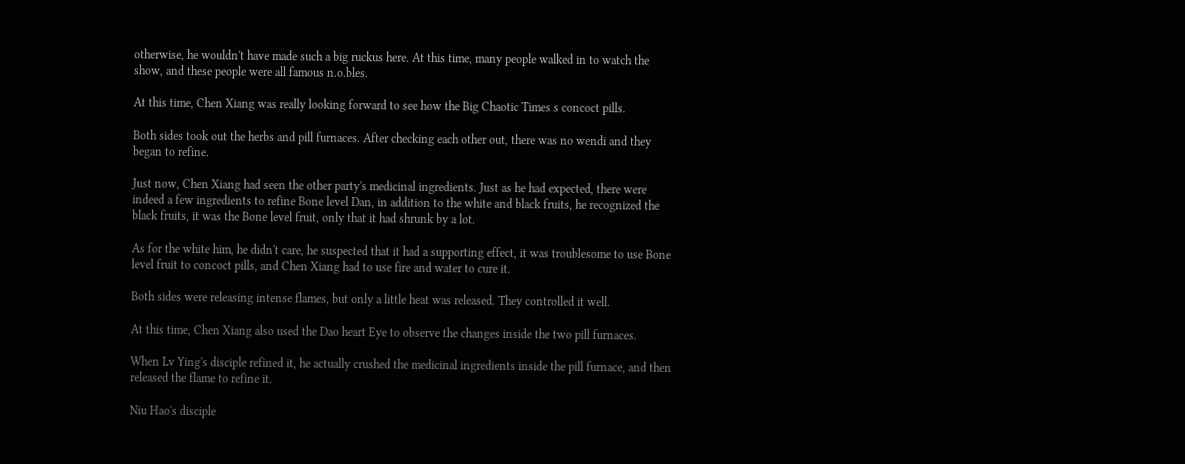otherwise, he wouldn't have made such a big ruckus here. At this time, many people walked in to watch the show, and these people were all famous n.o.bles.

At this time, Chen Xiang was really looking forward to see how the Big Chaotic Times s concoct pills.

Both sides took out the herbs and pill furnaces. After checking each other out, there was no wendi and they began to refine.

Just now, Chen Xiang had seen the other party's medicinal ingredients. Just as he had expected, there were indeed a few ingredients to refine Bone level Dan, in addition to the white and black fruits, he recognized the black fruits, it was the Bone level fruit, only that it had shrunk by a lot.

As for the white him, he didn't care, he suspected that it had a supporting effect, it was troublesome to use Bone level fruit to concoct pills, and Chen Xiang had to use fire and water to cure it.

Both sides were releasing intense flames, but only a little heat was released. They controlled it well.

At this time, Chen Xiang also used the Dao heart Eye to observe the changes inside the two pill furnaces.

When Lv Ying's disciple refined it, he actually crushed the medicinal ingredients inside the pill furnace, and then released the flame to refine it.

Niu Hao's disciple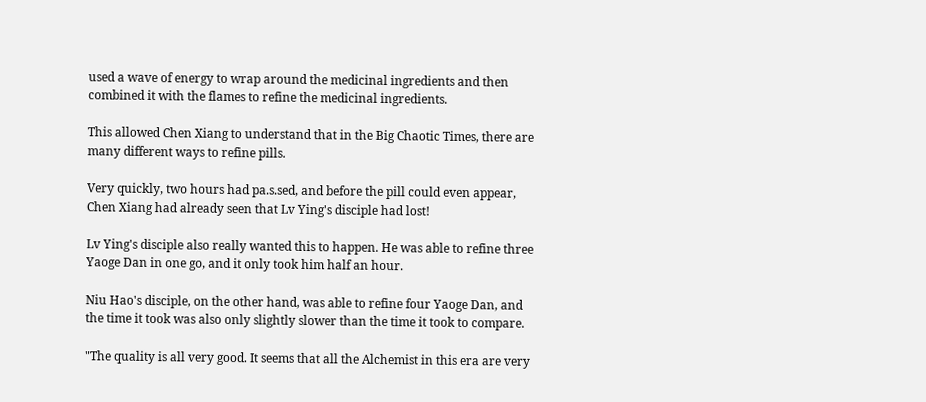used a wave of energy to wrap around the medicinal ingredients and then combined it with the flames to refine the medicinal ingredients.

This allowed Chen Xiang to understand that in the Big Chaotic Times, there are many different ways to refine pills.

Very quickly, two hours had pa.s.sed, and before the pill could even appear, Chen Xiang had already seen that Lv Ying's disciple had lost!

Lv Ying's disciple also really wanted this to happen. He was able to refine three Yaoge Dan in one go, and it only took him half an hour.

Niu Hao's disciple, on the other hand, was able to refine four Yaoge Dan, and the time it took was also only slightly slower than the time it took to compare.

"The quality is all very good. It seems that all the Alchemist in this era are very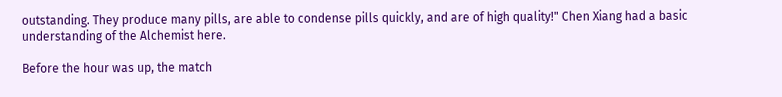outstanding. They produce many pills, are able to condense pills quickly, and are of high quality!" Chen Xiang had a basic understanding of the Alchemist here.

Before the hour was up, the match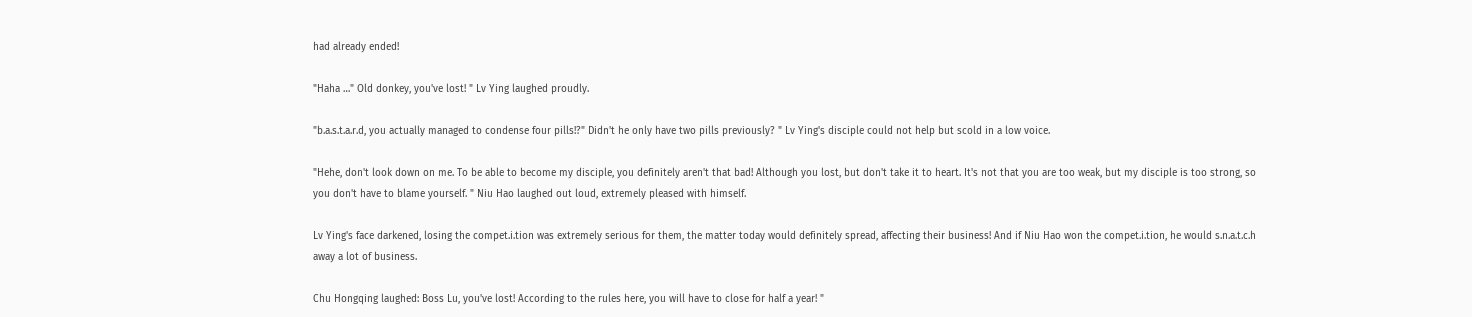had already ended!

"Haha …" Old donkey, you've lost! " Lv Ying laughed proudly.

"b.a.s.t.a.r.d, you actually managed to condense four pills!?" Didn't he only have two pills previously? " Lv Ying's disciple could not help but scold in a low voice.

"Hehe, don't look down on me. To be able to become my disciple, you definitely aren't that bad! Although you lost, but don't take it to heart. It's not that you are too weak, but my disciple is too strong, so you don't have to blame yourself. " Niu Hao laughed out loud, extremely pleased with himself.

Lv Ying's face darkened, losing the compet.i.tion was extremely serious for them, the matter today would definitely spread, affecting their business! And if Niu Hao won the compet.i.tion, he would s.n.a.t.c.h away a lot of business.

Chu Hongqing laughed: Boss Lu, you've lost! According to the rules here, you will have to close for half a year! "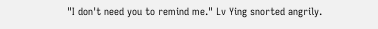"I don't need you to remind me." Lv Ying snorted angrily.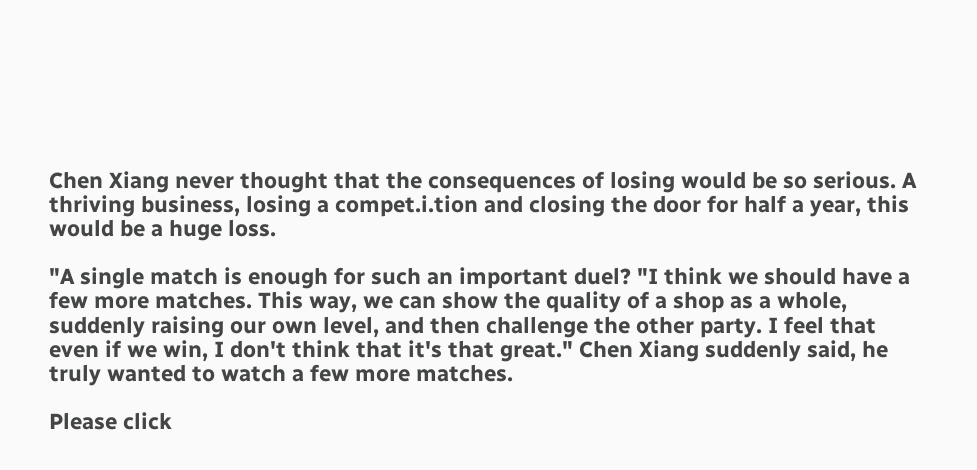Chen Xiang never thought that the consequences of losing would be so serious. A thriving business, losing a compet.i.tion and closing the door for half a year, this would be a huge loss.

"A single match is enough for such an important duel? "I think we should have a few more matches. This way, we can show the quality of a shop as a whole, suddenly raising our own level, and then challenge the other party. I feel that even if we win, I don't think that it's that great." Chen Xiang suddenly said, he truly wanted to watch a few more matches.

Please click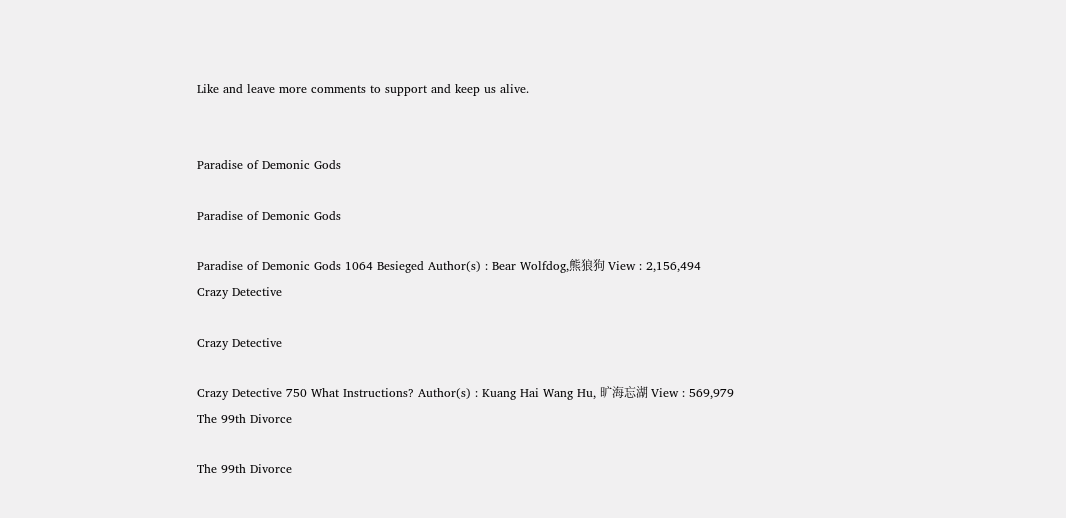Like and leave more comments to support and keep us alive.


Paradise of Demonic Gods

Paradise of Demonic Gods

Paradise of Demonic Gods 1064 Besieged Author(s) : Bear Wolfdog,熊狼狗 View : 2,156,494
Crazy Detective

Crazy Detective

Crazy Detective 750 What Instructions? Author(s) : Kuang Hai Wang Hu, 旷海忘湖 View : 569,979
The 99th Divorce

The 99th Divorce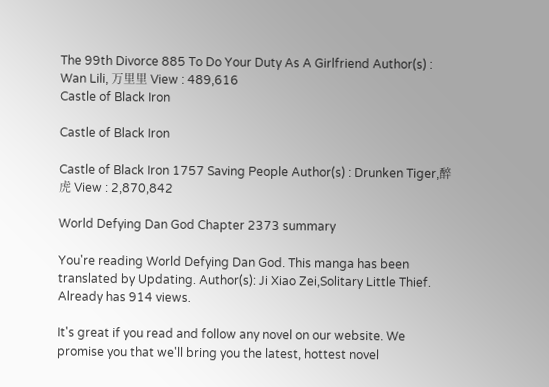The 99th Divorce 885 To Do Your Duty As A Girlfriend Author(s) : Wan Lili, 万里里 View : 489,616
Castle of Black Iron

Castle of Black Iron

Castle of Black Iron 1757 Saving People Author(s) : Drunken Tiger,醉虎 View : 2,870,842

World Defying Dan God Chapter 2373 summary

You're reading World Defying Dan God. This manga has been translated by Updating. Author(s): Ji Xiao Zei,Solitary Little Thief. Already has 914 views.

It's great if you read and follow any novel on our website. We promise you that we'll bring you the latest, hottest novel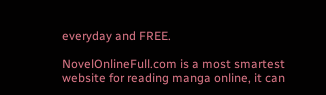everyday and FREE.

NovelOnlineFull.com is a most smartest website for reading manga online, it can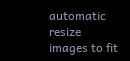automatic resize images to fit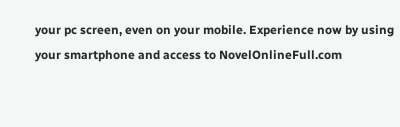your pc screen, even on your mobile. Experience now by using your smartphone and access to NovelOnlineFull.com